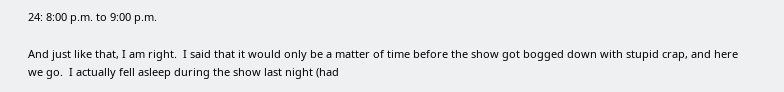24: 8:00 p.m. to 9:00 p.m.

And just like that, I am right.  I said that it would only be a matter of time before the show got bogged down with stupid crap, and here we go.  I actually fell asleep during the show last night (had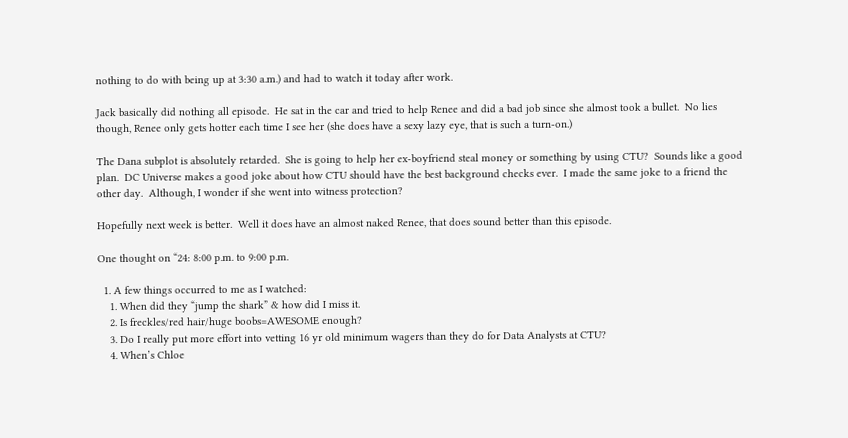nothing to do with being up at 3:30 a.m.) and had to watch it today after work.

Jack basically did nothing all episode.  He sat in the car and tried to help Renee and did a bad job since she almost took a bullet.  No lies though, Renee only gets hotter each time I see her (she does have a sexy lazy eye, that is such a turn-on.)

The Dana subplot is absolutely retarded.  She is going to help her ex-boyfriend steal money or something by using CTU?  Sounds like a good plan.  DC Universe makes a good joke about how CTU should have the best background checks ever.  I made the same joke to a friend the other day.  Although, I wonder if she went into witness protection?

Hopefully next week is better.  Well it does have an almost naked Renee, that does sound better than this episode.

One thought on “24: 8:00 p.m. to 9:00 p.m.

  1. A few things occurred to me as I watched:
    1. When did they “jump the shark” & how did I miss it.
    2. Is freckles/red hair/huge boobs=AWESOME enough?
    3. Do I really put more effort into vetting 16 yr old minimum wagers than they do for Data Analysts at CTU?
    4. When’s Chloe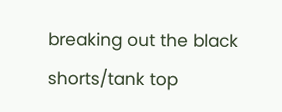breaking out the black shorts/tank top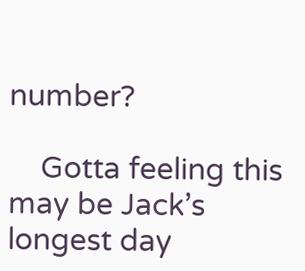number?

    Gotta feeling this may be Jack’s longest day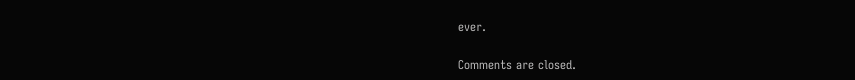ever.

Comments are closed.